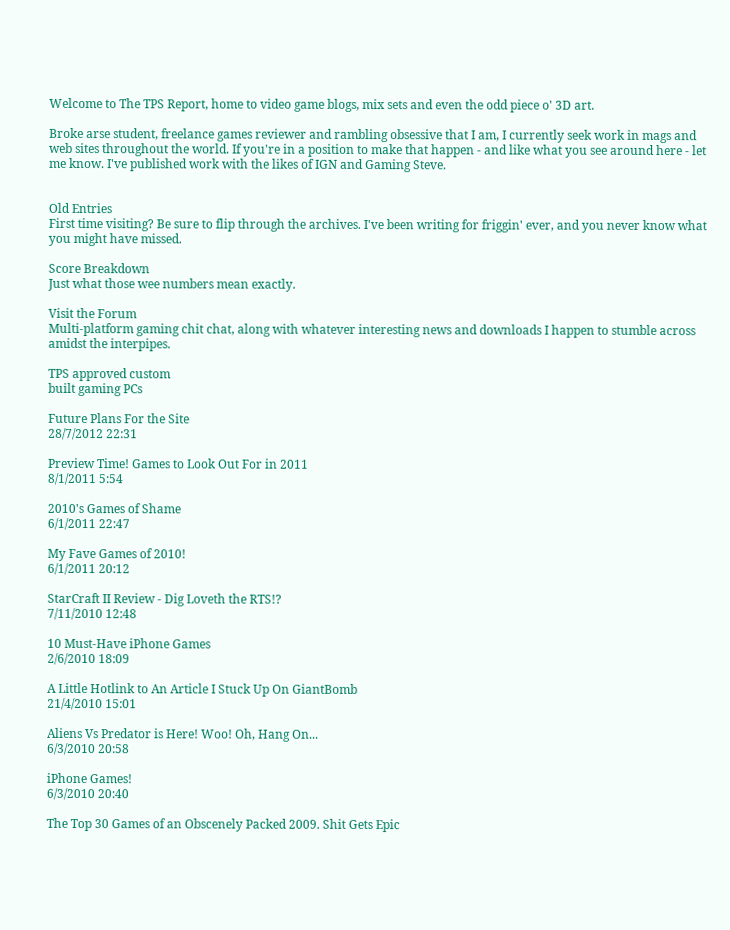Welcome to The TPS Report, home to video game blogs, mix sets and even the odd piece o' 3D art.

Broke arse student, freelance games reviewer and rambling obsessive that I am, I currently seek work in mags and web sites throughout the world. If you're in a position to make that happen - and like what you see around here - let me know. I've published work with the likes of IGN and Gaming Steve.


Old Entries
First time visiting? Be sure to flip through the archives. I've been writing for friggin' ever, and you never know what you might have missed.

Score Breakdown
Just what those wee numbers mean exactly.

Visit the Forum
Multi-platform gaming chit chat, along with whatever interesting news and downloads I happen to stumble across amidst the interpipes.

TPS approved custom
built gaming PCs

Future Plans For the Site
28/7/2012 22:31

Preview Time! Games to Look Out For in 2011
8/1/2011 5:54

2010's Games of Shame
6/1/2011 22:47

My Fave Games of 2010!
6/1/2011 20:12

StarCraft II Review - Dig Loveth the RTS!?
7/11/2010 12:48

10 Must-Have iPhone Games
2/6/2010 18:09

A Little Hotlink to An Article I Stuck Up On GiantBomb
21/4/2010 15:01

Aliens Vs Predator is Here! Woo! Oh, Hang On...
6/3/2010 20:58

iPhone Games!
6/3/2010 20:40

The Top 30 Games of an Obscenely Packed 2009. Shit Gets Epic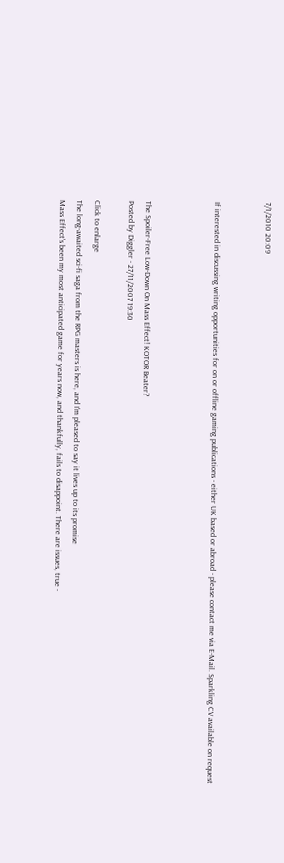7/1/2010 20:09


If interested in discussing writing opportunities for on or offline gaming publications - either UK based or abroad - please contact me via E-Mail. Sparkling CV available on request



The Spoiler-Free Low-Down On Mass Effect! KOTOR Beater?
Posted by Diggler - 27/11/2007 19:30

Click to enlarge
The long-awaited sci-fi saga from the RPG masters is here, and I'm pleased to say it lives up to its promise
Mass Effect's been my most anticipated game for years now, and thankfully, fails to disappoint. There are issues, true -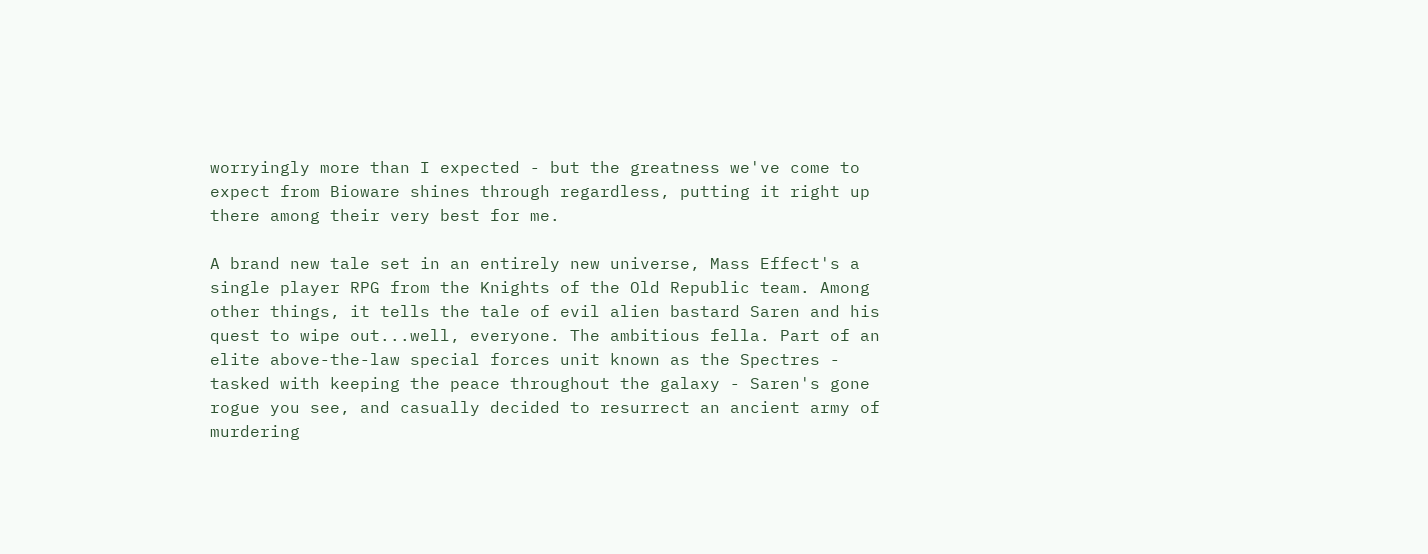worryingly more than I expected - but the greatness we've come to expect from Bioware shines through regardless, putting it right up there among their very best for me.

A brand new tale set in an entirely new universe, Mass Effect's a single player RPG from the Knights of the Old Republic team. Among other things, it tells the tale of evil alien bastard Saren and his quest to wipe out...well, everyone. The ambitious fella. Part of an elite above-the-law special forces unit known as the Spectres - tasked with keeping the peace throughout the galaxy - Saren's gone rogue you see, and casually decided to resurrect an ancient army of murdering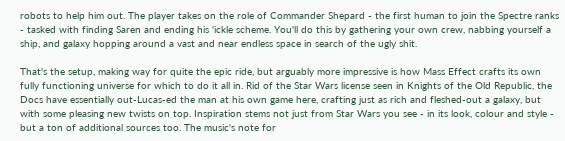robots to help him out. The player takes on the role of Commander Shepard - the first human to join the Spectre ranks - tasked with finding Saren and ending his 'ickle scheme. You'll do this by gathering your own crew, nabbing yourself a ship, and galaxy hopping around a vast and near endless space in search of the ugly shit.

That's the setup, making way for quite the epic ride, but arguably more impressive is how Mass Effect crafts its own fully functioning universe for which to do it all in. Rid of the Star Wars license seen in Knights of the Old Republic, the Docs have essentially out-Lucas-ed the man at his own game here, crafting just as rich and fleshed-out a galaxy, but with some pleasing new twists on top. Inspiration stems not just from Star Wars you see - in its look, colour and style - but a ton of additional sources too. The music's note for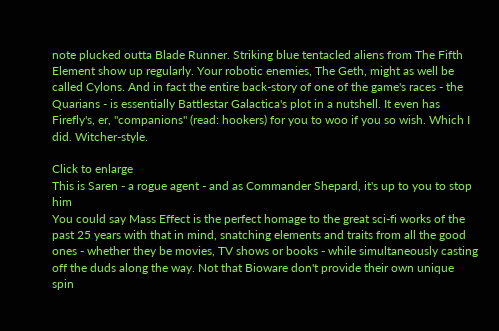note plucked outta Blade Runner. Striking blue tentacled aliens from The Fifth Element show up regularly. Your robotic enemies, The Geth, might as well be called Cylons. And in fact the entire back-story of one of the game's races - the Quarians - is essentially Battlestar Galactica's plot in a nutshell. It even has Firefly's, er, "companions" (read: hookers) for you to woo if you so wish. Which I did. Witcher-style.

Click to enlarge
This is Saren - a rogue agent - and as Commander Shepard, it's up to you to stop him
You could say Mass Effect is the perfect homage to the great sci-fi works of the past 25 years with that in mind, snatching elements and traits from all the good ones - whether they be movies, TV shows or books - while simultaneously casting off the duds along the way. Not that Bioware don't provide their own unique spin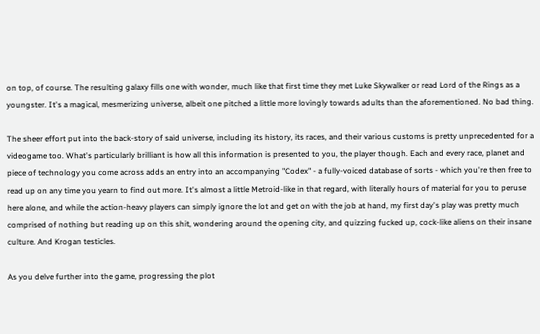on top, of course. The resulting galaxy fills one with wonder, much like that first time they met Luke Skywalker or read Lord of the Rings as a youngster. It's a magical, mesmerizing universe, albeit one pitched a little more lovingly towards adults than the aforementioned. No bad thing.

The sheer effort put into the back-story of said universe, including its history, its races, and their various customs is pretty unprecedented for a videogame too. What's particularly brilliant is how all this information is presented to you, the player though. Each and every race, planet and piece of technology you come across adds an entry into an accompanying "Codex" - a fully-voiced database of sorts - which you're then free to read up on any time you yearn to find out more. It's almost a little Metroid-like in that regard, with literally hours of material for you to peruse here alone, and while the action-heavy players can simply ignore the lot and get on with the job at hand, my first day's play was pretty much comprised of nothing but reading up on this shit, wondering around the opening city, and quizzing fucked up, cock-like aliens on their insane culture. And Krogan testicles.

As you delve further into the game, progressing the plot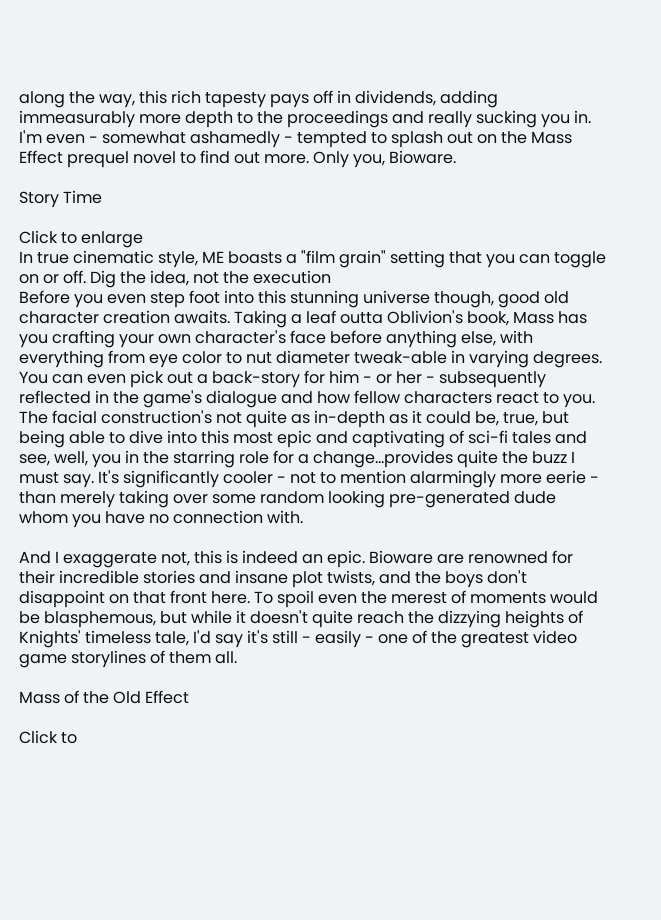along the way, this rich tapesty pays off in dividends, adding immeasurably more depth to the proceedings and really sucking you in. I'm even - somewhat ashamedly - tempted to splash out on the Mass Effect prequel novel to find out more. Only you, Bioware.

Story Time

Click to enlarge
In true cinematic style, ME boasts a "film grain" setting that you can toggle on or off. Dig the idea, not the execution
Before you even step foot into this stunning universe though, good old character creation awaits. Taking a leaf outta Oblivion's book, Mass has you crafting your own character's face before anything else, with everything from eye color to nut diameter tweak-able in varying degrees. You can even pick out a back-story for him - or her - subsequently reflected in the game's dialogue and how fellow characters react to you. The facial construction's not quite as in-depth as it could be, true, but being able to dive into this most epic and captivating of sci-fi tales and see, well, you in the starring role for a change...provides quite the buzz I must say. It's significantly cooler - not to mention alarmingly more eerie - than merely taking over some random looking pre-generated dude whom you have no connection with.

And I exaggerate not, this is indeed an epic. Bioware are renowned for their incredible stories and insane plot twists, and the boys don't disappoint on that front here. To spoil even the merest of moments would be blasphemous, but while it doesn't quite reach the dizzying heights of Knights' timeless tale, I'd say it's still - easily - one of the greatest video game storylines of them all.

Mass of the Old Effect

Click to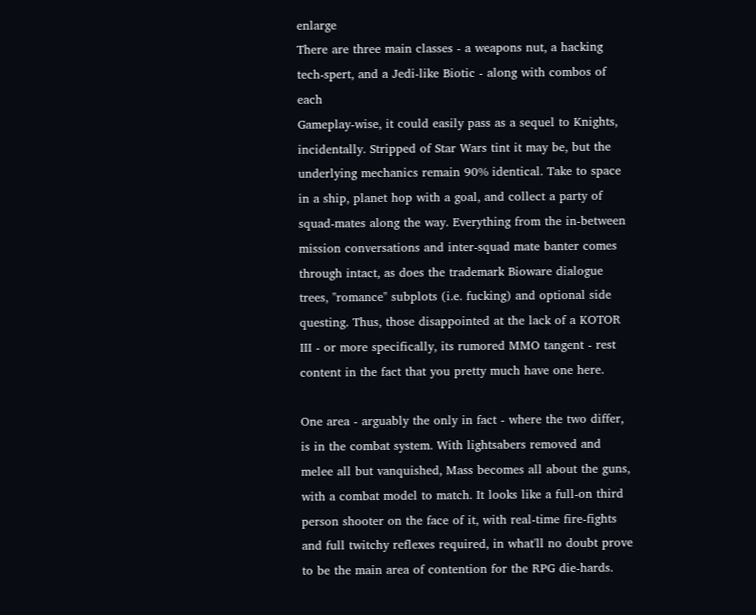enlarge
There are three main classes - a weapons nut, a hacking tech-spert, and a Jedi-like Biotic - along with combos of each
Gameplay-wise, it could easily pass as a sequel to Knights, incidentally. Stripped of Star Wars tint it may be, but the underlying mechanics remain 90% identical. Take to space in a ship, planet hop with a goal, and collect a party of squad-mates along the way. Everything from the in-between mission conversations and inter-squad mate banter comes through intact, as does the trademark Bioware dialogue trees, "romance" subplots (i.e. fucking) and optional side questing. Thus, those disappointed at the lack of a KOTOR III - or more specifically, its rumored MMO tangent - rest content in the fact that you pretty much have one here.

One area - arguably the only in fact - where the two differ, is in the combat system. With lightsabers removed and melee all but vanquished, Mass becomes all about the guns, with a combat model to match. It looks like a full-on third person shooter on the face of it, with real-time fire-fights and full twitchy reflexes required, in what'll no doubt prove to be the main area of contention for the RPG die-hards.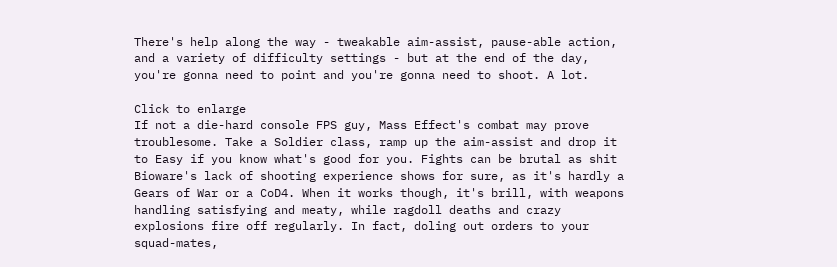There's help along the way - tweakable aim-assist, pause-able action, and a variety of difficulty settings - but at the end of the day, you're gonna need to point and you're gonna need to shoot. A lot.

Click to enlarge
If not a die-hard console FPS guy, Mass Effect's combat may prove troublesome. Take a Soldier class, ramp up the aim-assist and drop it to Easy if you know what's good for you. Fights can be brutal as shit
Bioware's lack of shooting experience shows for sure, as it's hardly a Gears of War or a CoD4. When it works though, it's brill, with weapons handling satisfying and meaty, while ragdoll deaths and crazy explosions fire off regularly. In fact, doling out orders to your squad-mates,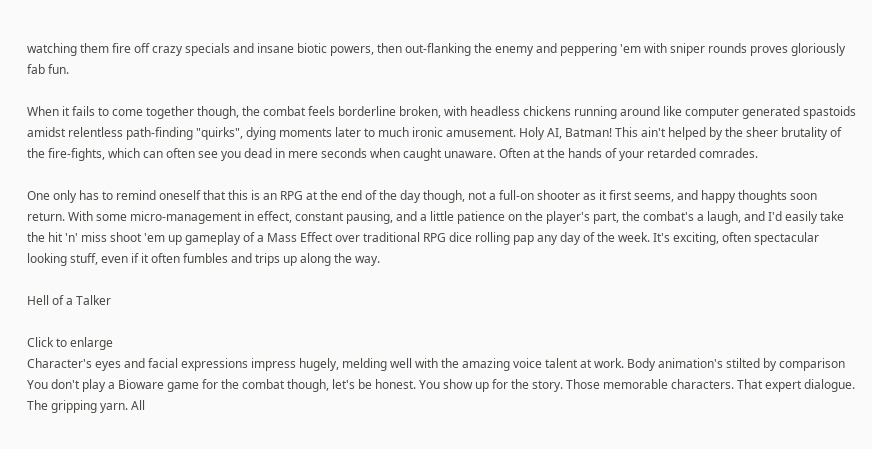watching them fire off crazy specials and insane biotic powers, then out-flanking the enemy and peppering 'em with sniper rounds proves gloriously fab fun.

When it fails to come together though, the combat feels borderline broken, with headless chickens running around like computer generated spastoids amidst relentless path-finding "quirks", dying moments later to much ironic amusement. Holy AI, Batman! This ain't helped by the sheer brutality of the fire-fights, which can often see you dead in mere seconds when caught unaware. Often at the hands of your retarded comrades.

One only has to remind oneself that this is an RPG at the end of the day though, not a full-on shooter as it first seems, and happy thoughts soon return. With some micro-management in effect, constant pausing, and a little patience on the player's part, the combat's a laugh, and I'd easily take the hit 'n' miss shoot 'em up gameplay of a Mass Effect over traditional RPG dice rolling pap any day of the week. It's exciting, often spectacular looking stuff, even if it often fumbles and trips up along the way.

Hell of a Talker

Click to enlarge
Character's eyes and facial expressions impress hugely, melding well with the amazing voice talent at work. Body animation's stilted by comparison
You don't play a Bioware game for the combat though, let's be honest. You show up for the story. Those memorable characters. That expert dialogue. The gripping yarn. All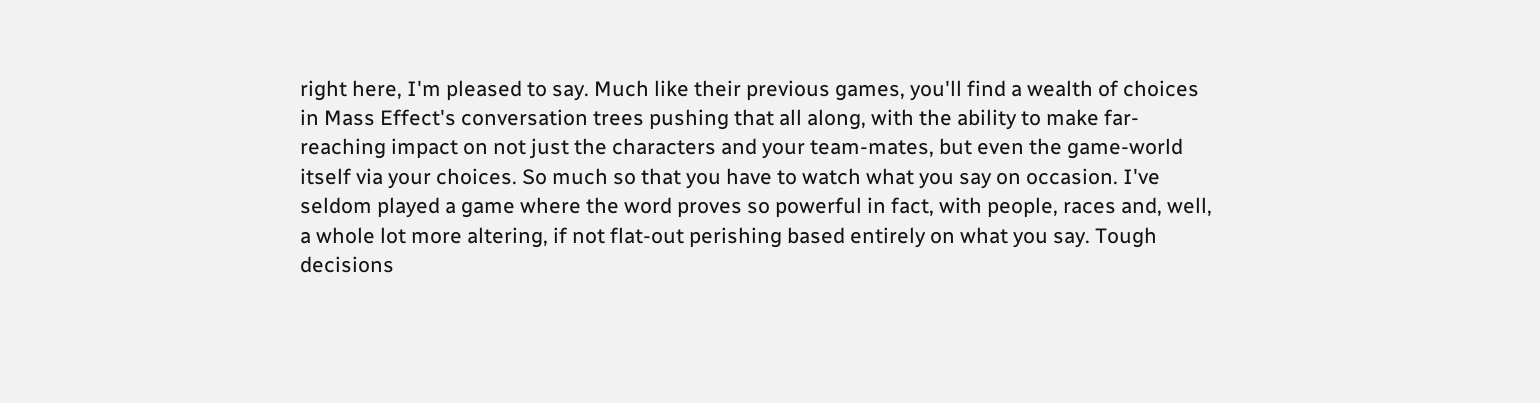right here, I'm pleased to say. Much like their previous games, you'll find a wealth of choices in Mass Effect's conversation trees pushing that all along, with the ability to make far-reaching impact on not just the characters and your team-mates, but even the game-world itself via your choices. So much so that you have to watch what you say on occasion. I've seldom played a game where the word proves so powerful in fact, with people, races and, well, a whole lot more altering, if not flat-out perishing based entirely on what you say. Tough decisions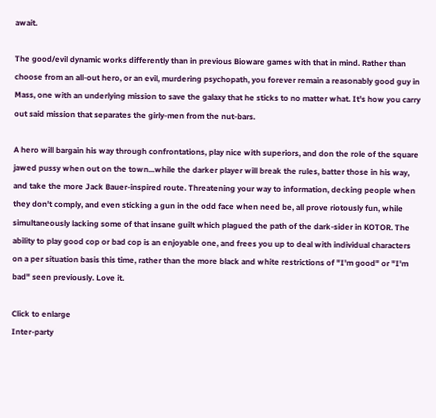await.

The good/evil dynamic works differently than in previous Bioware games with that in mind. Rather than choose from an all-out hero, or an evil, murdering psychopath, you forever remain a reasonably good guy in Mass, one with an underlying mission to save the galaxy that he sticks to no matter what. It's how you carry out said mission that separates the girly-men from the nut-bars.

A hero will bargain his way through confrontations, play nice with superiors, and don the role of the square jawed pussy when out on the town...while the darker player will break the rules, batter those in his way, and take the more Jack Bauer-inspired route. Threatening your way to information, decking people when they don't comply, and even sticking a gun in the odd face when need be, all prove riotously fun, while simultaneously lacking some of that insane guilt which plagued the path of the dark-sider in KOTOR. The ability to play good cop or bad cop is an enjoyable one, and frees you up to deal with individual characters on a per situation basis this time, rather than the more black and white restrictions of "I'm good" or "I'm bad" seen previously. Love it.

Click to enlarge
Inter-party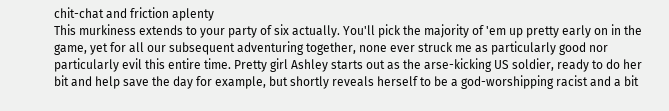chit-chat and friction aplenty
This murkiness extends to your party of six actually. You'll pick the majority of 'em up pretty early on in the game, yet for all our subsequent adventuring together, none ever struck me as particularly good nor particularly evil this entire time. Pretty girl Ashley starts out as the arse-kicking US soldier, ready to do her bit and help save the day for example, but shortly reveals herself to be a god-worshipping racist and a bit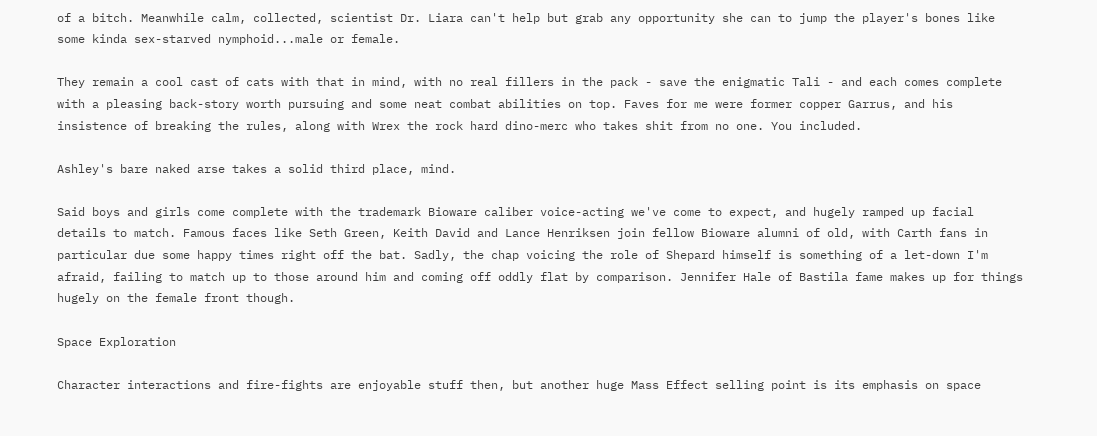of a bitch. Meanwhile calm, collected, scientist Dr. Liara can't help but grab any opportunity she can to jump the player's bones like some kinda sex-starved nymphoid...male or female.

They remain a cool cast of cats with that in mind, with no real fillers in the pack - save the enigmatic Tali - and each comes complete with a pleasing back-story worth pursuing and some neat combat abilities on top. Faves for me were former copper Garrus, and his insistence of breaking the rules, along with Wrex the rock hard dino-merc who takes shit from no one. You included.

Ashley's bare naked arse takes a solid third place, mind.

Said boys and girls come complete with the trademark Bioware caliber voice-acting we've come to expect, and hugely ramped up facial details to match. Famous faces like Seth Green, Keith David and Lance Henriksen join fellow Bioware alumni of old, with Carth fans in particular due some happy times right off the bat. Sadly, the chap voicing the role of Shepard himself is something of a let-down I'm afraid, failing to match up to those around him and coming off oddly flat by comparison. Jennifer Hale of Bastila fame makes up for things hugely on the female front though.

Space Exploration

Character interactions and fire-fights are enjoyable stuff then, but another huge Mass Effect selling point is its emphasis on space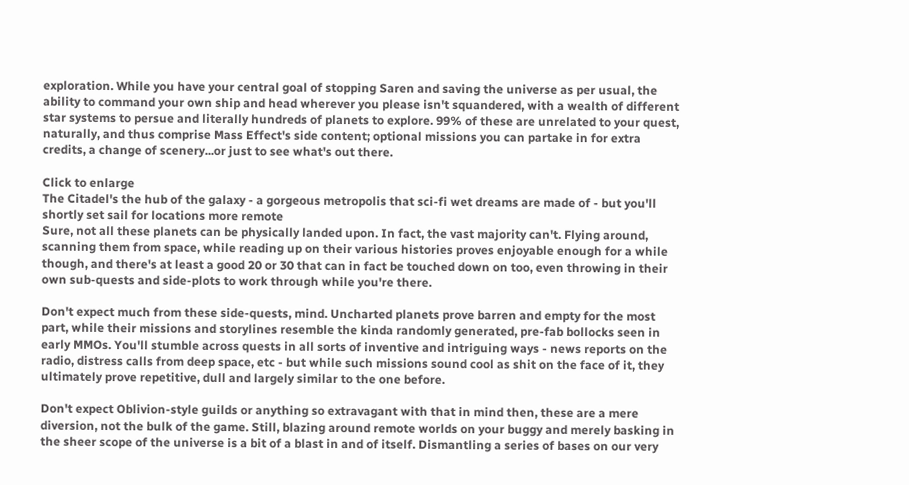exploration. While you have your central goal of stopping Saren and saving the universe as per usual, the ability to command your own ship and head wherever you please isn't squandered, with a wealth of different star systems to persue and literally hundreds of planets to explore. 99% of these are unrelated to your quest, naturally, and thus comprise Mass Effect's side content; optional missions you can partake in for extra credits, a change of scenery...or just to see what's out there.

Click to enlarge
The Citadel's the hub of the galaxy - a gorgeous metropolis that sci-fi wet dreams are made of - but you'll shortly set sail for locations more remote
Sure, not all these planets can be physically landed upon. In fact, the vast majority can't. Flying around, scanning them from space, while reading up on their various histories proves enjoyable enough for a while though, and there's at least a good 20 or 30 that can in fact be touched down on too, even throwing in their own sub-quests and side-plots to work through while you're there.

Don't expect much from these side-quests, mind. Uncharted planets prove barren and empty for the most part, while their missions and storylines resemble the kinda randomly generated, pre-fab bollocks seen in early MMOs. You'll stumble across quests in all sorts of inventive and intriguing ways - news reports on the radio, distress calls from deep space, etc - but while such missions sound cool as shit on the face of it, they ultimately prove repetitive, dull and largely similar to the one before.

Don't expect Oblivion-style guilds or anything so extravagant with that in mind then, these are a mere diversion, not the bulk of the game. Still, blazing around remote worlds on your buggy and merely basking in the sheer scope of the universe is a bit of a blast in and of itself. Dismantling a series of bases on our very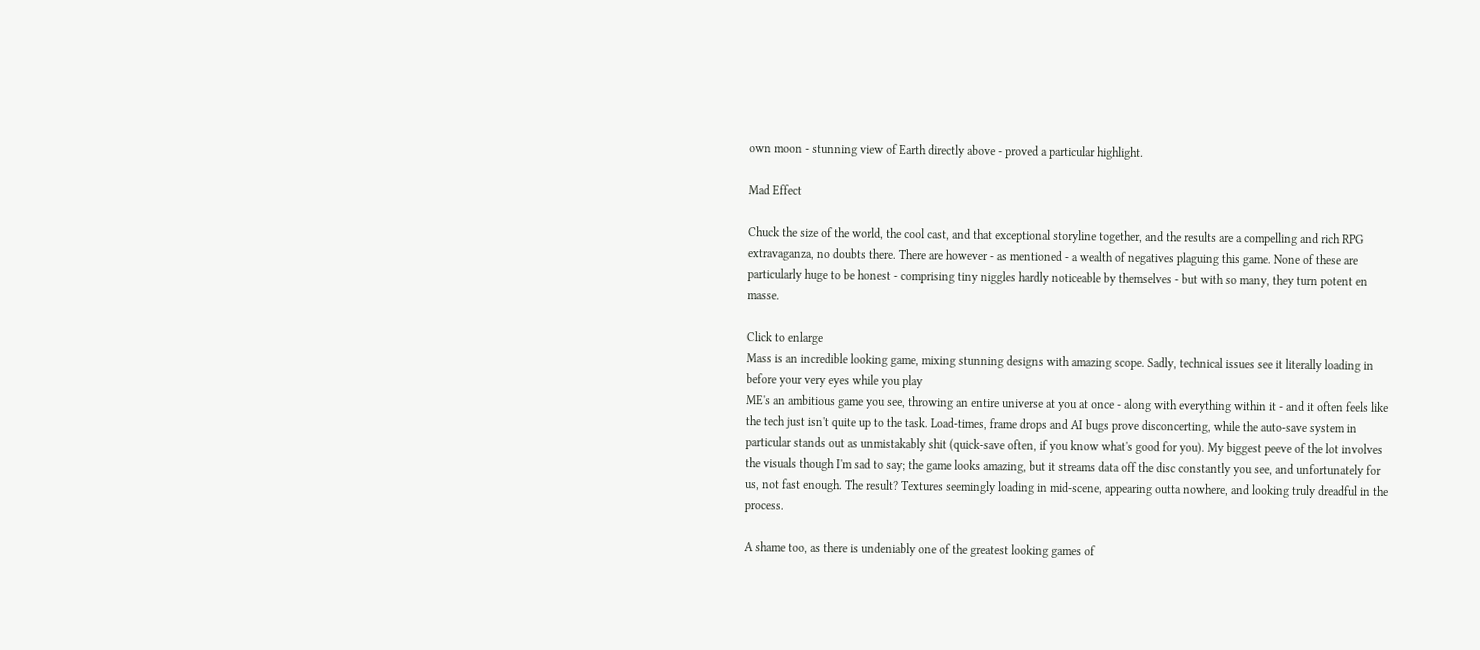own moon - stunning view of Earth directly above - proved a particular highlight.

Mad Effect

Chuck the size of the world, the cool cast, and that exceptional storyline together, and the results are a compelling and rich RPG extravaganza, no doubts there. There are however - as mentioned - a wealth of negatives plaguing this game. None of these are particularly huge to be honest - comprising tiny niggles hardly noticeable by themselves - but with so many, they turn potent en masse.

Click to enlarge
Mass is an incredible looking game, mixing stunning designs with amazing scope. Sadly, technical issues see it literally loading in before your very eyes while you play
ME's an ambitious game you see, throwing an entire universe at you at once - along with everything within it - and it often feels like the tech just isn't quite up to the task. Load-times, frame drops and AI bugs prove disconcerting, while the auto-save system in particular stands out as unmistakably shit (quick-save often, if you know what's good for you). My biggest peeve of the lot involves the visuals though I'm sad to say; the game looks amazing, but it streams data off the disc constantly you see, and unfortunately for us, not fast enough. The result? Textures seemingly loading in mid-scene, appearing outta nowhere, and looking truly dreadful in the process.

A shame too, as there is undeniably one of the greatest looking games of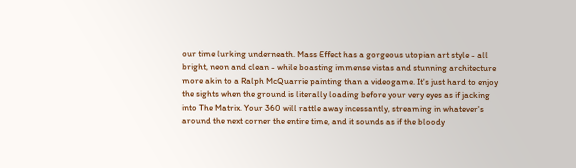our time lurking underneath. Mass Effect has a gorgeous utopian art style - all bright, neon and clean - while boasting immense vistas and stunning architecture more akin to a Ralph McQuarrie painting than a videogame. It's just hard to enjoy the sights when the ground is literally loading before your very eyes as if jacking into The Matrix. Your 360 will rattle away incessantly, streaming in whatever's around the next corner the entire time, and it sounds as if the bloody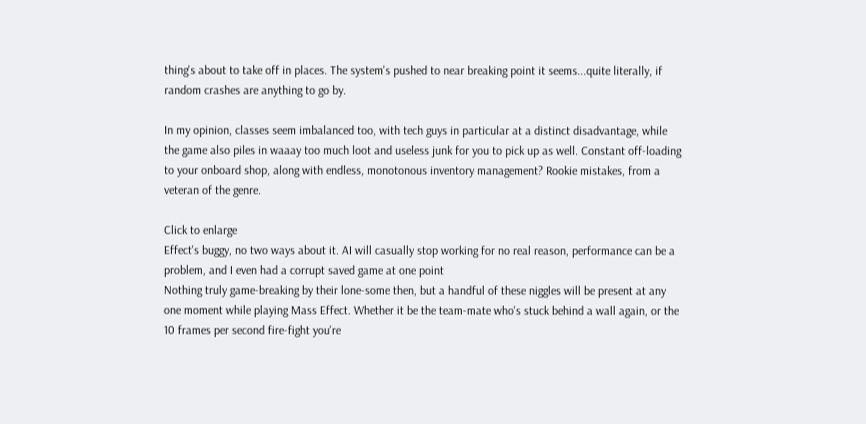thing's about to take off in places. The system's pushed to near breaking point it seems...quite literally, if random crashes are anything to go by.

In my opinion, classes seem imbalanced too, with tech guys in particular at a distinct disadvantage, while the game also piles in waaay too much loot and useless junk for you to pick up as well. Constant off-loading to your onboard shop, along with endless, monotonous inventory management? Rookie mistakes, from a veteran of the genre.

Click to enlarge
Effect's buggy, no two ways about it. AI will casually stop working for no real reason, performance can be a problem, and I even had a corrupt saved game at one point
Nothing truly game-breaking by their lone-some then, but a handful of these niggles will be present at any one moment while playing Mass Effect. Whether it be the team-mate who's stuck behind a wall again, or the 10 frames per second fire-fight you're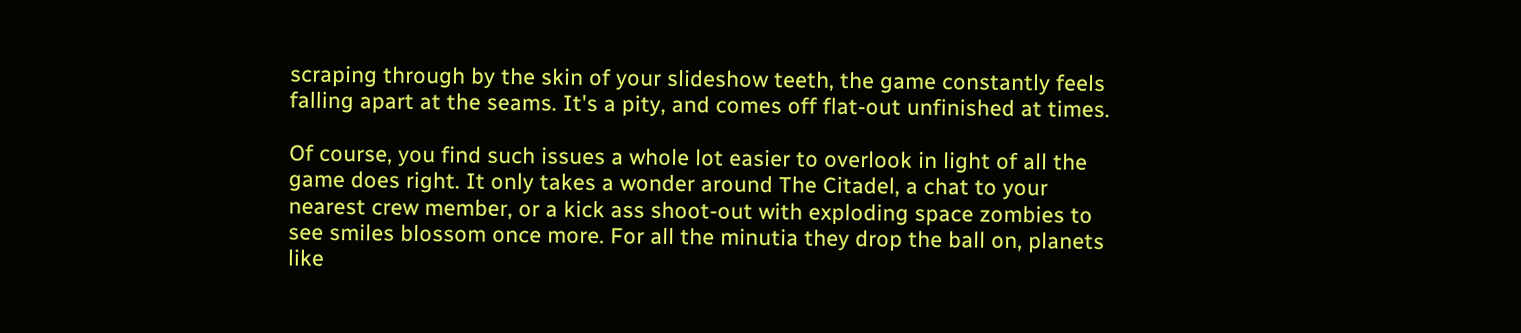scraping through by the skin of your slideshow teeth, the game constantly feels falling apart at the seams. It's a pity, and comes off flat-out unfinished at times.

Of course, you find such issues a whole lot easier to overlook in light of all the game does right. It only takes a wonder around The Citadel, a chat to your nearest crew member, or a kick ass shoot-out with exploding space zombies to see smiles blossom once more. For all the minutia they drop the ball on, planets like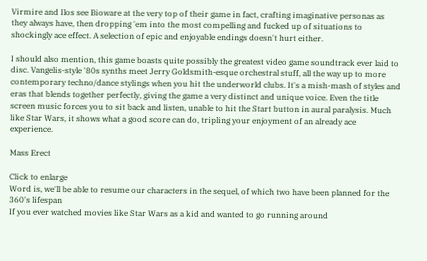Virmire and Ilos see Bioware at the very top of their game in fact, crafting imaginative personas as they always have, then dropping 'em into the most compelling and fucked up of situations to shockingly ace effect. A selection of epic and enjoyable endings doesn't hurt either.

I should also mention, this game boasts quite possibly the greatest video game soundtrack ever laid to disc. Vangelis-style '80s synths meet Jerry Goldsmith-esque orchestral stuff, all the way up to more contemporary techno/dance stylings when you hit the underworld clubs. It's a mish-mash of styles and eras that blends together perfectly, giving the game a very distinct and unique voice. Even the title screen music forces you to sit back and listen, unable to hit the Start button in aural paralysis. Much like Star Wars, it shows what a good score can do, tripling your enjoyment of an already ace experience.

Mass Erect

Click to enlarge
Word is, we'll be able to resume our characters in the sequel, of which two have been planned for the 360's lifespan
If you ever watched movies like Star Wars as a kid and wanted to go running around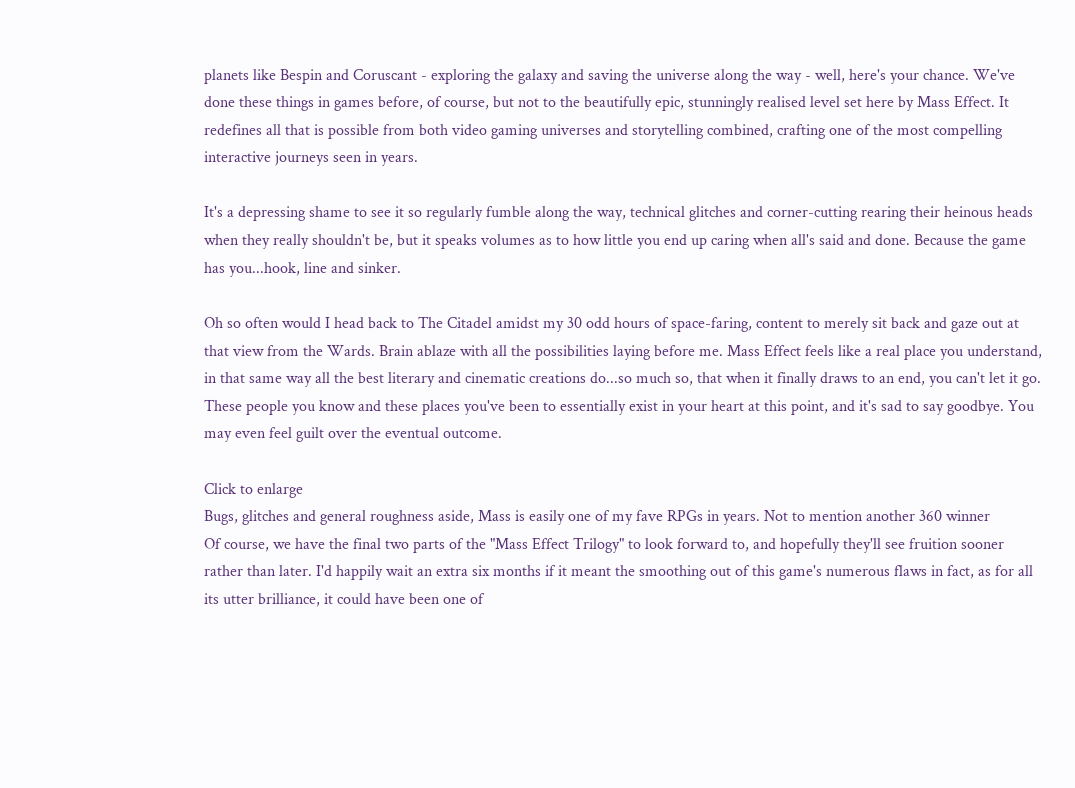planets like Bespin and Coruscant - exploring the galaxy and saving the universe along the way - well, here's your chance. We've done these things in games before, of course, but not to the beautifully epic, stunningly realised level set here by Mass Effect. It redefines all that is possible from both video gaming universes and storytelling combined, crafting one of the most compelling interactive journeys seen in years.

It's a depressing shame to see it so regularly fumble along the way, technical glitches and corner-cutting rearing their heinous heads when they really shouldn't be, but it speaks volumes as to how little you end up caring when all's said and done. Because the game has you...hook, line and sinker.

Oh so often would I head back to The Citadel amidst my 30 odd hours of space-faring, content to merely sit back and gaze out at that view from the Wards. Brain ablaze with all the possibilities laying before me. Mass Effect feels like a real place you understand, in that same way all the best literary and cinematic creations do...so much so, that when it finally draws to an end, you can't let it go. These people you know and these places you've been to essentially exist in your heart at this point, and it's sad to say goodbye. You may even feel guilt over the eventual outcome.

Click to enlarge
Bugs, glitches and general roughness aside, Mass is easily one of my fave RPGs in years. Not to mention another 360 winner
Of course, we have the final two parts of the "Mass Effect Trilogy" to look forward to, and hopefully they'll see fruition sooner rather than later. I'd happily wait an extra six months if it meant the smoothing out of this game's numerous flaws in fact, as for all its utter brilliance, it could have been one of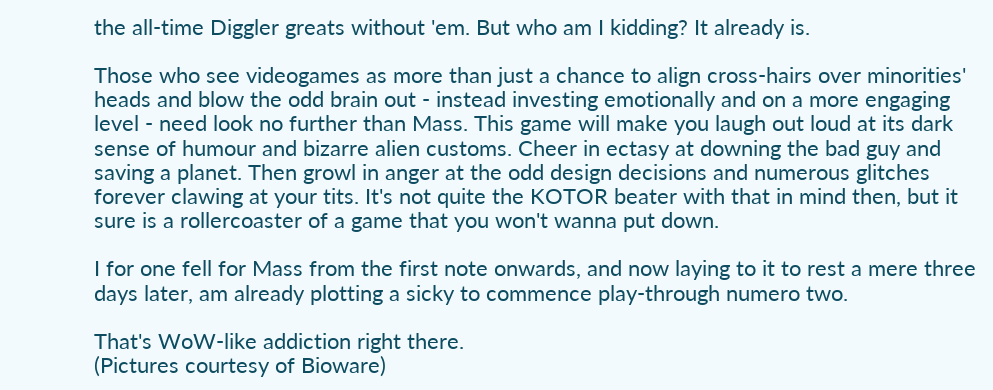the all-time Diggler greats without 'em. But who am I kidding? It already is.

Those who see videogames as more than just a chance to align cross-hairs over minorities' heads and blow the odd brain out - instead investing emotionally and on a more engaging level - need look no further than Mass. This game will make you laugh out loud at its dark sense of humour and bizarre alien customs. Cheer in ectasy at downing the bad guy and saving a planet. Then growl in anger at the odd design decisions and numerous glitches forever clawing at your tits. It's not quite the KOTOR beater with that in mind then, but it sure is a rollercoaster of a game that you won't wanna put down.

I for one fell for Mass from the first note onwards, and now laying to it to rest a mere three days later, am already plotting a sicky to commence play-through numero two.

That's WoW-like addiction right there.
(Pictures courtesy of Bioware)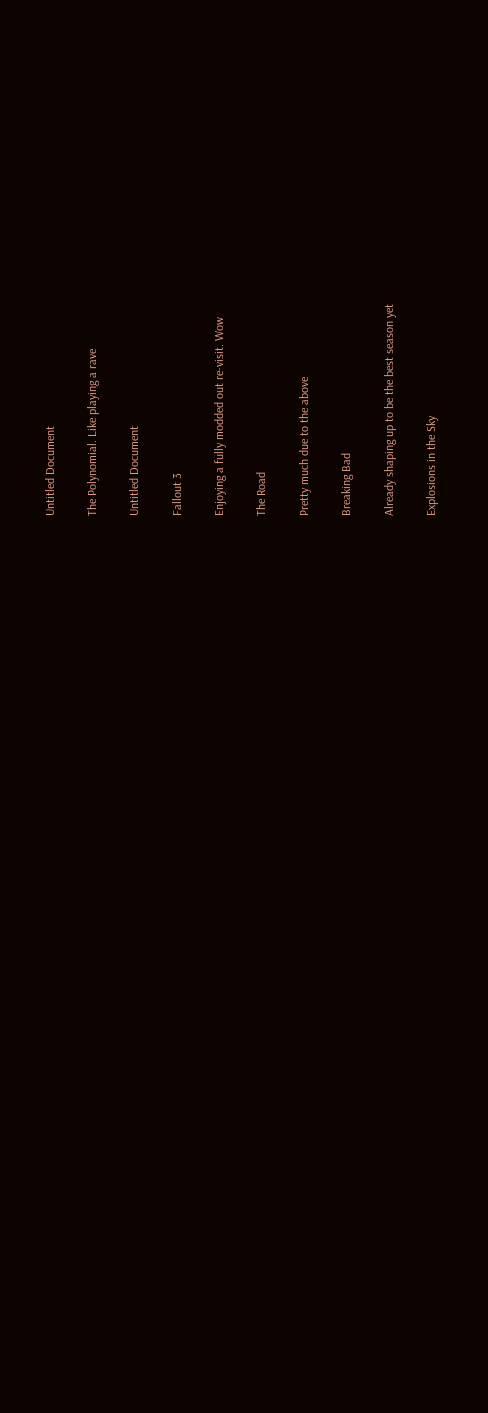Untitled Document

The Polynomial. Like playing a rave

Untitled Document

Fallout 3

Enjoying a fully modded out re-visit. Wow

The Road

Pretty much due to the above

Breaking Bad

Already shaping up to be the best season yet

Explosions in the Sky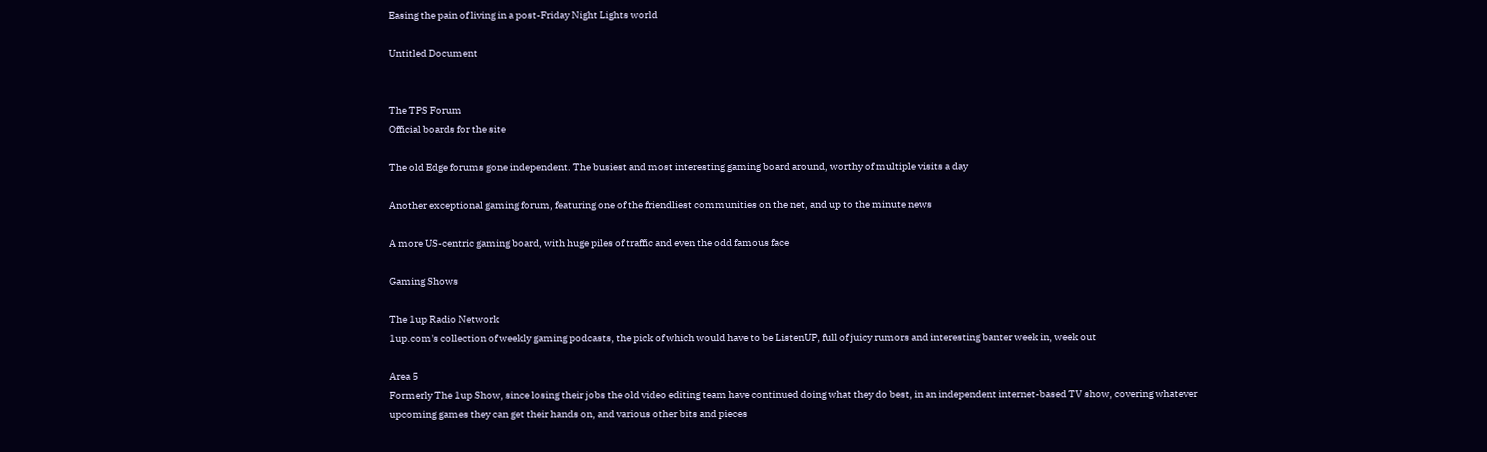Easing the pain of living in a post-Friday Night Lights world

Untitled Document


The TPS Forum
Official boards for the site

The old Edge forums gone independent. The busiest and most interesting gaming board around, worthy of multiple visits a day

Another exceptional gaming forum, featuring one of the friendliest communities on the net, and up to the minute news

A more US-centric gaming board, with huge piles of traffic and even the odd famous face

Gaming Shows

The 1up Radio Network
1up.com's collection of weekly gaming podcasts, the pick of which would have to be ListenUP, full of juicy rumors and interesting banter week in, week out

Area 5
Formerly The 1up Show, since losing their jobs the old video editing team have continued doing what they do best, in an independent internet-based TV show, covering whatever upcoming games they can get their hands on, and various other bits and pieces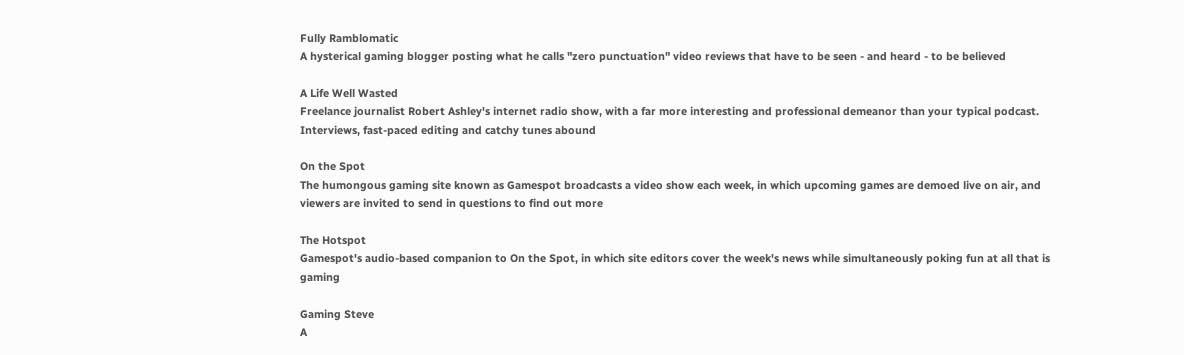Fully Ramblomatic
A hysterical gaming blogger posting what he calls "zero punctuation" video reviews that have to be seen - and heard - to be believed

A Life Well Wasted
Freelance journalist Robert Ashley's internet radio show, with a far more interesting and professional demeanor than your typical podcast. Interviews, fast-paced editing and catchy tunes abound

On the Spot
The humongous gaming site known as Gamespot broadcasts a video show each week, in which upcoming games are demoed live on air, and viewers are invited to send in questions to find out more

The Hotspot
Gamespot's audio-based companion to On the Spot, in which site editors cover the week's news while simultaneously poking fun at all that is gaming

Gaming Steve
A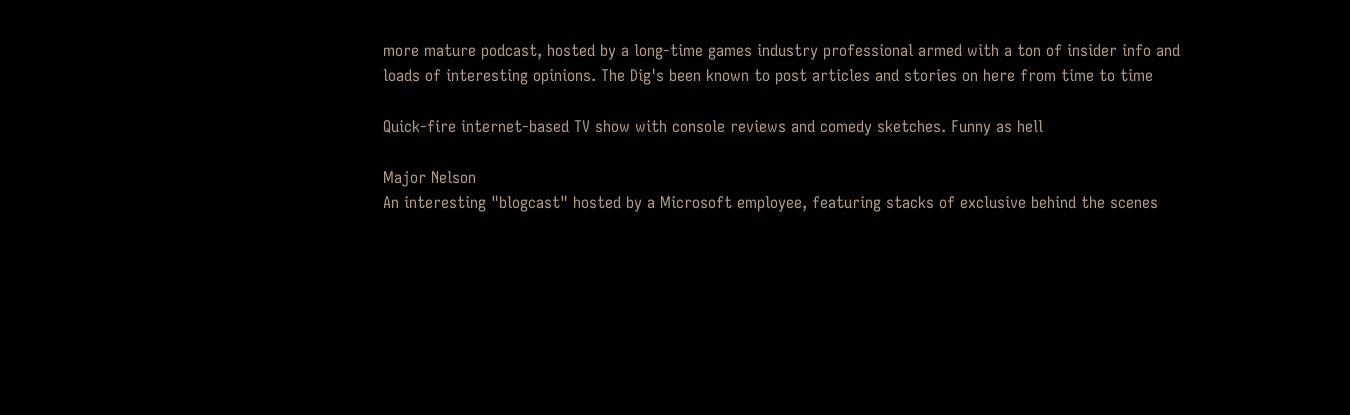more mature podcast, hosted by a long-time games industry professional armed with a ton of insider info and loads of interesting opinions. The Dig's been known to post articles and stories on here from time to time

Quick-fire internet-based TV show with console reviews and comedy sketches. Funny as hell

Major Nelson
An interesting "blogcast" hosted by a Microsoft employee, featuring stacks of exclusive behind the scenes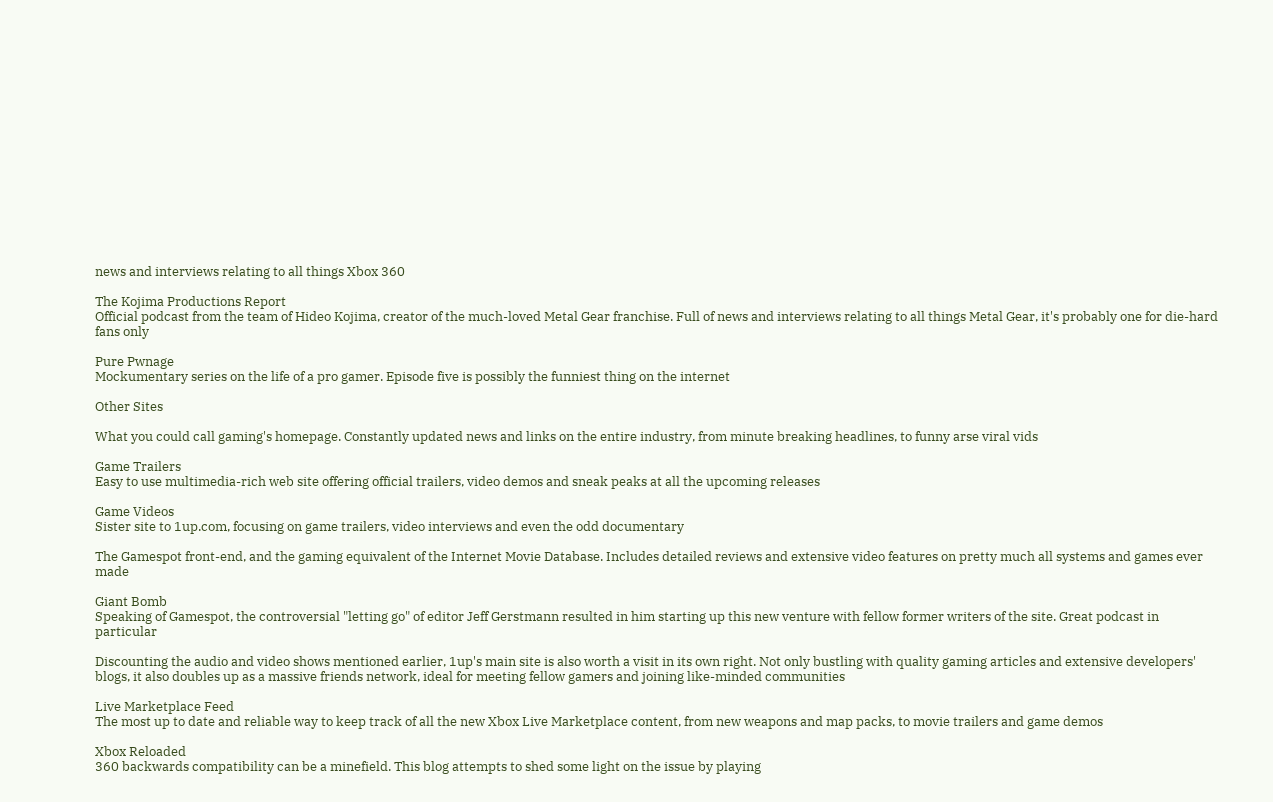news and interviews relating to all things Xbox 360

The Kojima Productions Report
Official podcast from the team of Hideo Kojima, creator of the much-loved Metal Gear franchise. Full of news and interviews relating to all things Metal Gear, it's probably one for die-hard fans only

Pure Pwnage
Mockumentary series on the life of a pro gamer. Episode five is possibly the funniest thing on the internet

Other Sites

What you could call gaming's homepage. Constantly updated news and links on the entire industry, from minute breaking headlines, to funny arse viral vids

Game Trailers
Easy to use multimedia-rich web site offering official trailers, video demos and sneak peaks at all the upcoming releases

Game Videos
Sister site to 1up.com, focusing on game trailers, video interviews and even the odd documentary

The Gamespot front-end, and the gaming equivalent of the Internet Movie Database. Includes detailed reviews and extensive video features on pretty much all systems and games ever made

Giant Bomb
Speaking of Gamespot, the controversial "letting go" of editor Jeff Gerstmann resulted in him starting up this new venture with fellow former writers of the site. Great podcast in particular

Discounting the audio and video shows mentioned earlier, 1up's main site is also worth a visit in its own right. Not only bustling with quality gaming articles and extensive developers' blogs, it also doubles up as a massive friends network, ideal for meeting fellow gamers and joining like-minded communities

Live Marketplace Feed
The most up to date and reliable way to keep track of all the new Xbox Live Marketplace content, from new weapons and map packs, to movie trailers and game demos

Xbox Reloaded
360 backwards compatibility can be a minefield. This blog attempts to shed some light on the issue by playing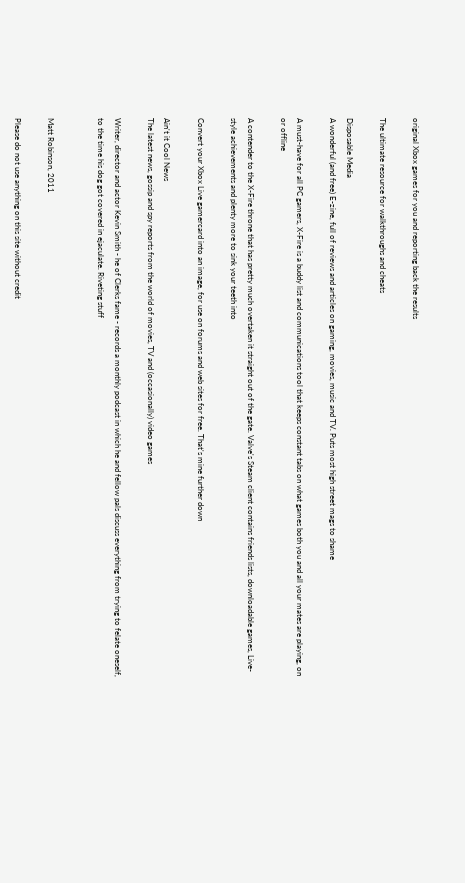original Xbox games for you and reporting back the results

The ultimate resource for walkthroughs and cheats

Disposable Media
A wonderful (and free) E-zine, full of reviews and articles on gaming, movies, music and TV. Puts most high street mags to shame

A must-have for all PC gamers, X-Fire is a buddy list and communications tool that keeps constant tabs on what games both you and all your mates are playing, on or offline

A contender to the X-Fire throne that has pretty much overtaken it straight out of the gate. Valve's Steam client contains friends lists, downloadable games, Live-style achievements and plenty more to sink your teeth into

Convert your Xbox Live gamercard into an image, for use on forums and web sites for free. That's mine further down

Ain't it Cool News
The latest news, gossip and spy reports from the world of movies, TV and (occasionally) video games

Writer, director and actor Kevin Smith - he of Clerks fame - records a monthly podcast in which he and fellow pals discuss everything from trying to felate oneself, to the time his dog got covered in ejaculate. Riveting stuff


Matt Robinson, 2011

Please do not use anything on this site without credit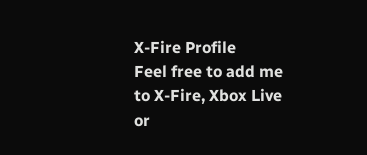X-Fire Profile
Feel free to add me to X-Fire, Xbox Live or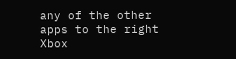any of the other apps to the right
Xbox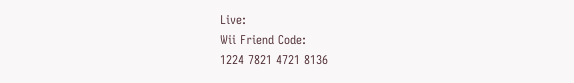Live:
Wii Friend Code:
1224 7821 4721 8136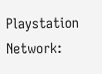Playstation Network: